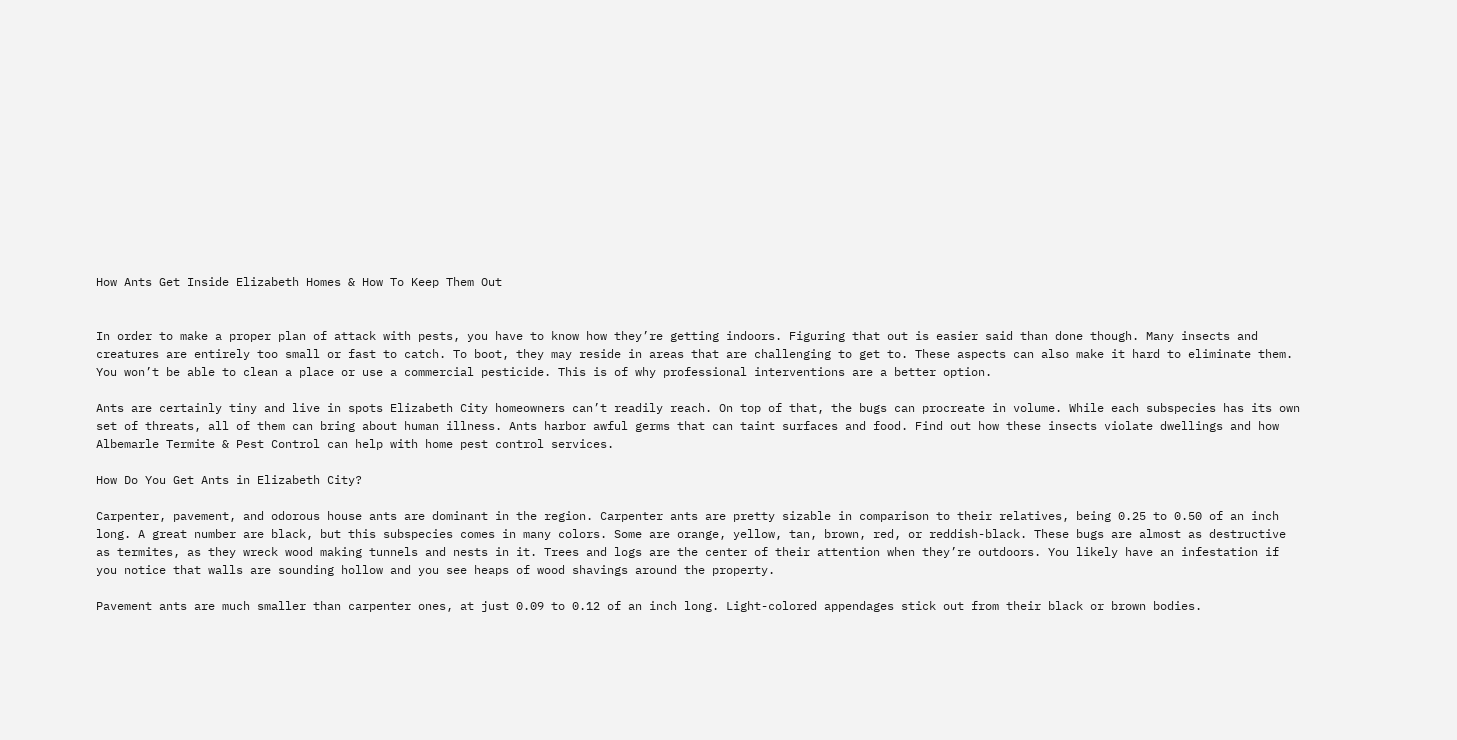How Ants Get Inside Elizabeth Homes & How To Keep Them Out


In order to make a proper plan of attack with pests, you have to know how they’re getting indoors. Figuring that out is easier said than done though. Many insects and creatures are entirely too small or fast to catch. To boot, they may reside in areas that are challenging to get to. These aspects can also make it hard to eliminate them. You won’t be able to clean a place or use a commercial pesticide. This is of why professional interventions are a better option.

Ants are certainly tiny and live in spots Elizabeth City homeowners can’t readily reach. On top of that, the bugs can procreate in volume. While each subspecies has its own set of threats, all of them can bring about human illness. Ants harbor awful germs that can taint surfaces and food. Find out how these insects violate dwellings and how Albemarle Termite & Pest Control can help with home pest control services.

How Do You Get Ants in Elizabeth City?

Carpenter, pavement, and odorous house ants are dominant in the region. Carpenter ants are pretty sizable in comparison to their relatives, being 0.25 to 0.50 of an inch long. A great number are black, but this subspecies comes in many colors. Some are orange, yellow, tan, brown, red, or reddish-black. These bugs are almost as destructive as termites, as they wreck wood making tunnels and nests in it. Trees and logs are the center of their attention when they’re outdoors. You likely have an infestation if you notice that walls are sounding hollow and you see heaps of wood shavings around the property.

Pavement ants are much smaller than carpenter ones, at just 0.09 to 0.12 of an inch long. Light-colored appendages stick out from their black or brown bodies.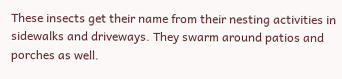These insects get their name from their nesting activities in sidewalks and driveways. They swarm around patios and porches as well.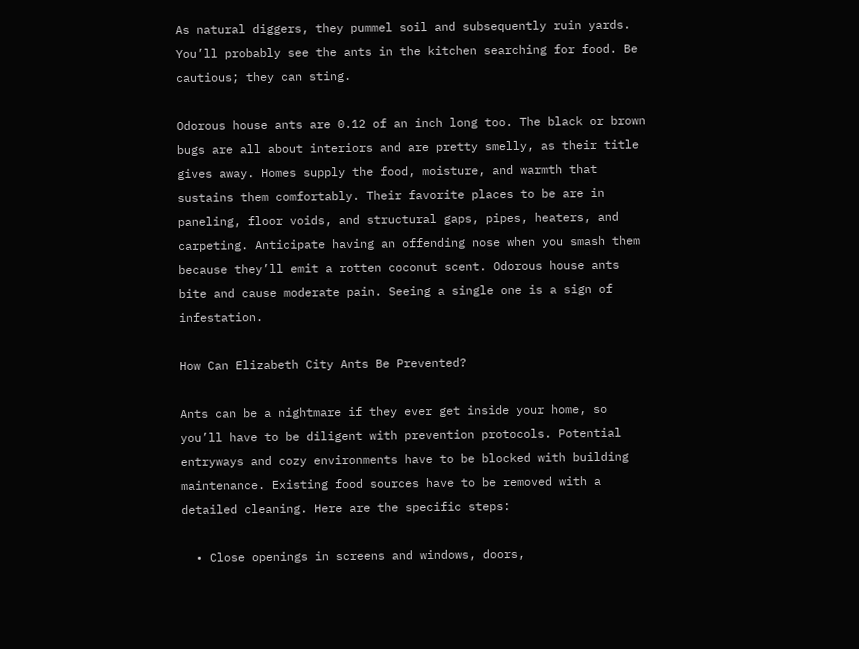As natural diggers, they pummel soil and subsequently ruin yards. You’ll probably see the ants in the kitchen searching for food. Be cautious; they can sting.

Odorous house ants are 0.12 of an inch long too. The black or brown bugs are all about interiors and are pretty smelly, as their title gives away. Homes supply the food, moisture, and warmth that sustains them comfortably. Their favorite places to be are in paneling, floor voids, and structural gaps, pipes, heaters, and carpeting. Anticipate having an offending nose when you smash them because they’ll emit a rotten coconut scent. Odorous house ants bite and cause moderate pain. Seeing a single one is a sign of infestation.

How Can Elizabeth City Ants Be Prevented?

Ants can be a nightmare if they ever get inside your home, so you’ll have to be diligent with prevention protocols. Potential entryways and cozy environments have to be blocked with building maintenance. Existing food sources have to be removed with a detailed cleaning. Here are the specific steps:

  • Close openings in screens and windows, doors,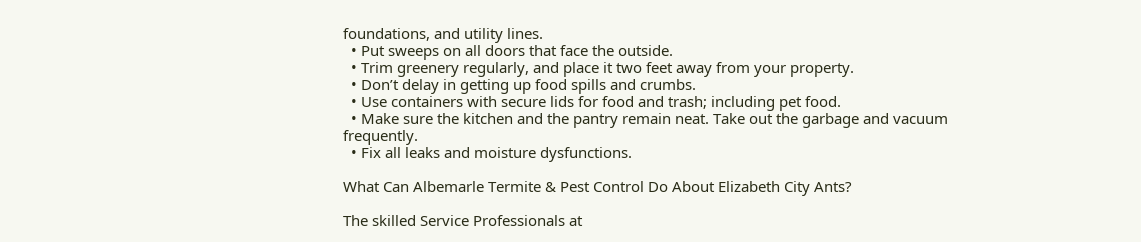foundations, and utility lines.
  • Put sweeps on all doors that face the outside.
  • Trim greenery regularly, and place it two feet away from your property.
  • Don’t delay in getting up food spills and crumbs.
  • Use containers with secure lids for food and trash; including pet food.
  • Make sure the kitchen and the pantry remain neat. Take out the garbage and vacuum frequently.
  • Fix all leaks and moisture dysfunctions.

What Can Albemarle Termite & Pest Control Do About Elizabeth City Ants?

The skilled Service Professionals at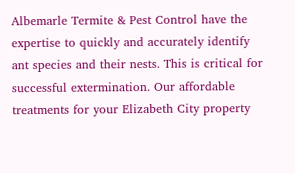Albemarle Termite & Pest Control have the expertise to quickly and accurately identify ant species and their nests. This is critical for successful extermination. Our affordable treatments for your Elizabeth City property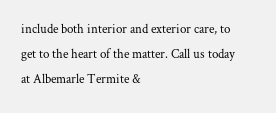include both interior and exterior care, to get to the heart of the matter. Call us today at Albemarle Termite &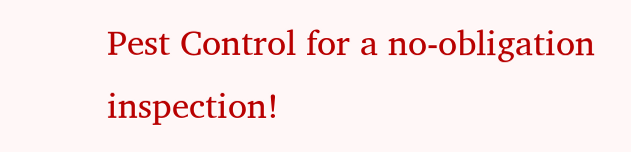Pest Control for a no-obligation inspection!